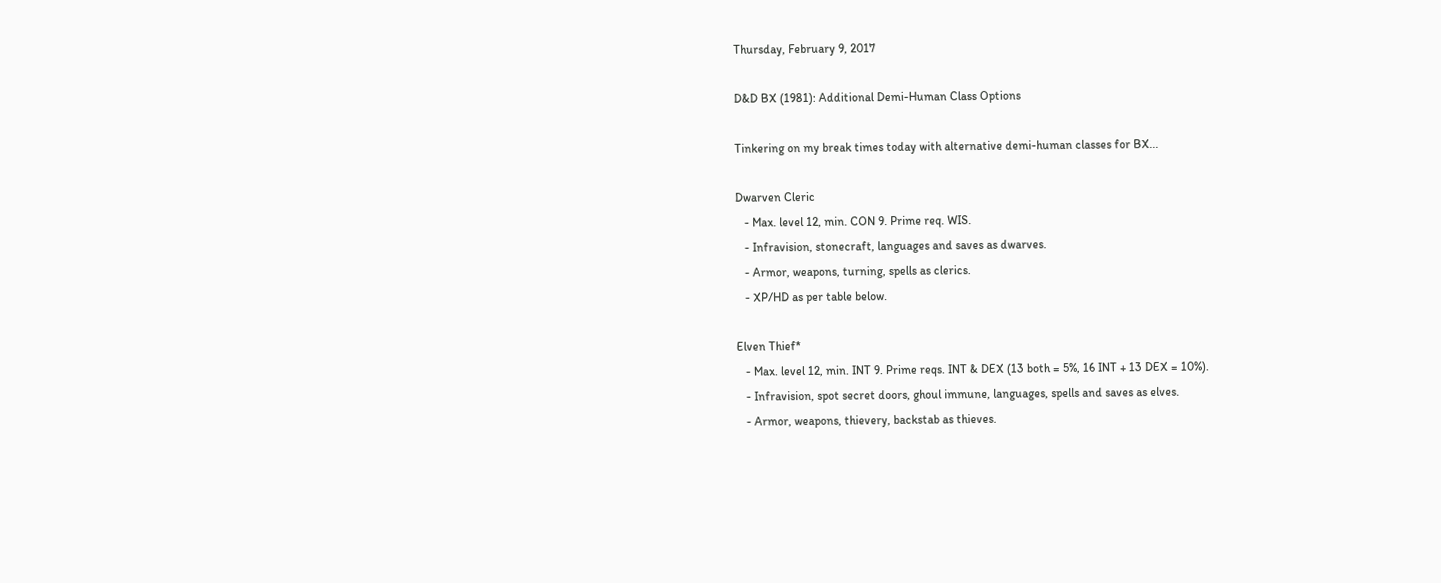Thursday, February 9, 2017

D&D BX (1981): Additional Demi-Human Class Options

Tinkering on my break times today with alternative demi-human classes for BX...

Dwarven Cleric
   - Max. level 12, min. CON 9. Prime req. WIS.
   - Infravision, stonecraft, languages and saves as dwarves.
   - Armor, weapons, turning, spells as clerics.
   - XP/HD as per table below.

Elven Thief*
   - Max. level 12, min. INT 9. Prime reqs. INT & DEX (13 both = 5%, 16 INT + 13 DEX = 10%).
   - Infravision, spot secret doors, ghoul immune, languages, spells and saves as elves.
   - Armor, weapons, thievery, backstab as thieves.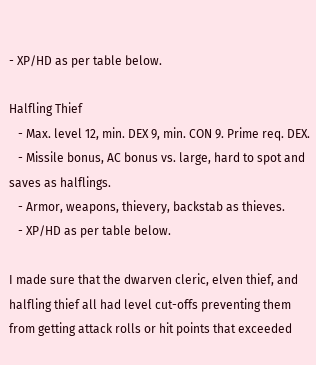- XP/HD as per table below.

Halfling Thief
   - Max. level 12, min. DEX 9, min. CON 9. Prime req. DEX.
   - Missile bonus, AC bonus vs. large, hard to spot and saves as halflings.
   - Armor, weapons, thievery, backstab as thieves.
   - XP/HD as per table below.

I made sure that the dwarven cleric, elven thief, and halfling thief all had level cut-offs preventing them from getting attack rolls or hit points that exceeded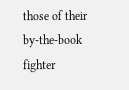those of their by-the-book fighter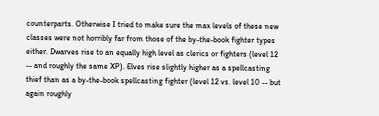counterparts. Otherwise I tried to make sure the max levels of these new classes were not horribly far from those of the by-the-book fighter types either. Dwarves rise to an equally high level as clerics or fighters (level 12 -- and roughly the same XP). Elves rise slightly higher as a spellcasting thief than as a by-the-book spellcasting fighter (level 12 vs. level 10 -- but again roughly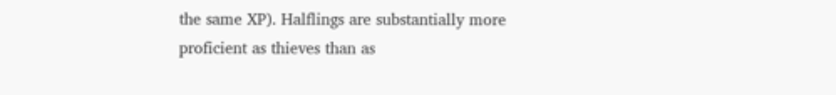the same XP). Halflings are substantially more proficient as thieves than as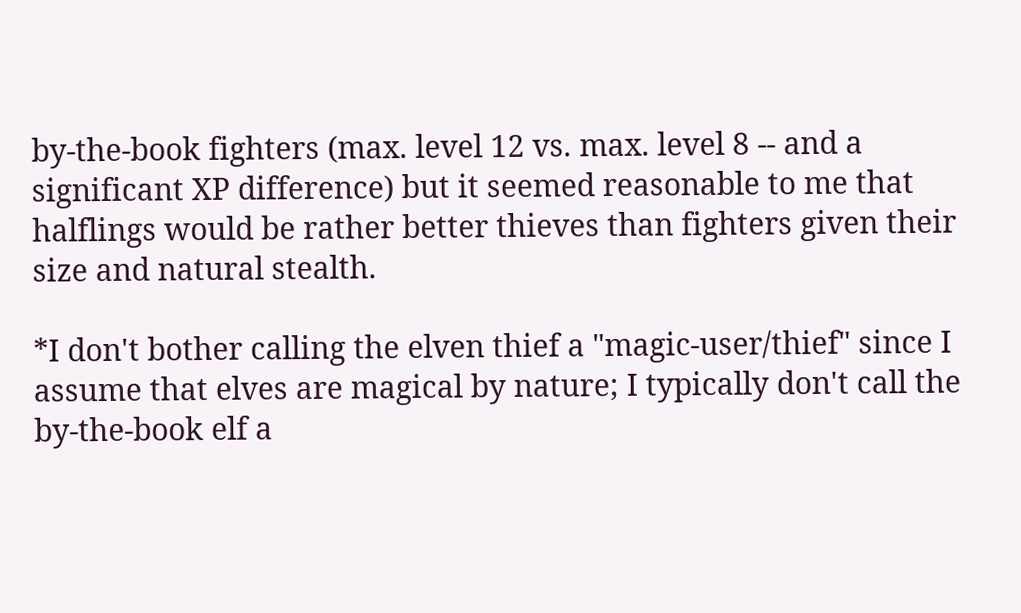by-the-book fighters (max. level 12 vs. max. level 8 -- and a significant XP difference) but it seemed reasonable to me that halflings would be rather better thieves than fighters given their size and natural stealth.

*I don't bother calling the elven thief a "magic-user/thief" since I assume that elves are magical by nature; I typically don't call the by-the-book elf a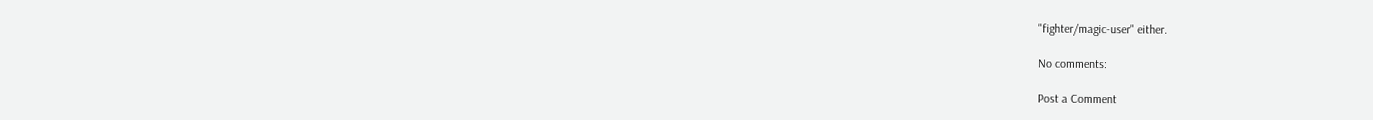"fighter/magic-user" either.

No comments:

Post a Comment